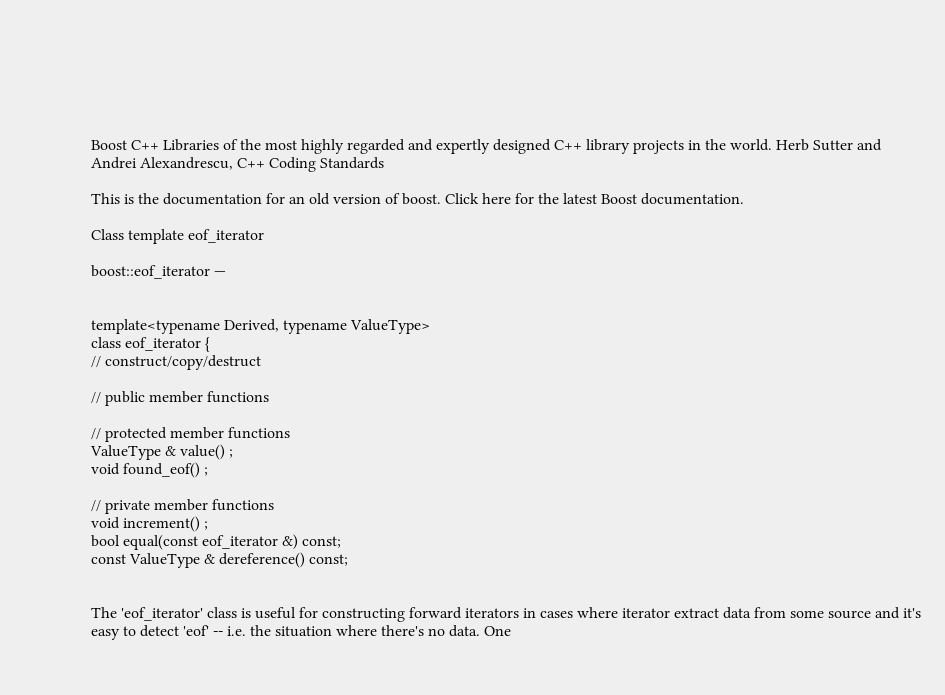Boost C++ Libraries of the most highly regarded and expertly designed C++ library projects in the world. Herb Sutter and Andrei Alexandrescu, C++ Coding Standards

This is the documentation for an old version of boost. Click here for the latest Boost documentation.

Class template eof_iterator

boost::eof_iterator —


template<typename Derived, typename ValueType>
class eof_iterator {
// construct/copy/destruct

// public member functions

// protected member functions
ValueType & value() ;
void found_eof() ;

// private member functions
void increment() ;
bool equal(const eof_iterator &) const;
const ValueType & dereference() const;


The 'eof_iterator' class is useful for constructing forward iterators in cases where iterator extract data from some source and it's easy to detect 'eof' -- i.e. the situation where there's no data. One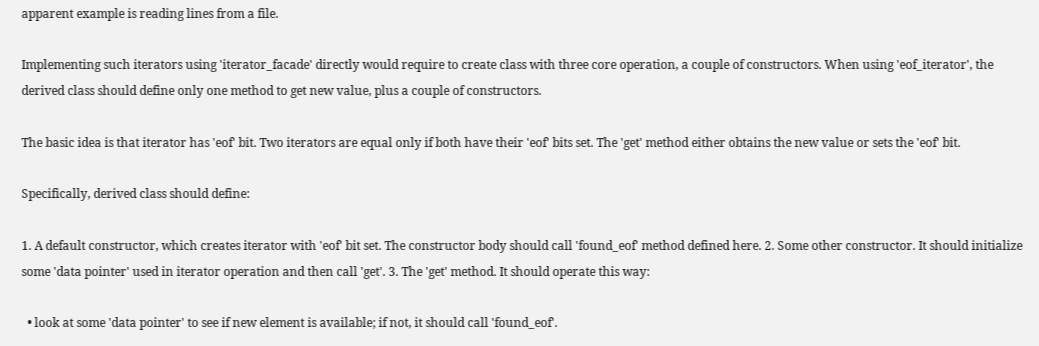apparent example is reading lines from a file.

Implementing such iterators using 'iterator_facade' directly would require to create class with three core operation, a couple of constructors. When using 'eof_iterator', the derived class should define only one method to get new value, plus a couple of constructors.

The basic idea is that iterator has 'eof' bit. Two iterators are equal only if both have their 'eof' bits set. The 'get' method either obtains the new value or sets the 'eof' bit.

Specifically, derived class should define:

1. A default constructor, which creates iterator with 'eof' bit set. The constructor body should call 'found_eof' method defined here. 2. Some other constructor. It should initialize some 'data pointer' used in iterator operation and then call 'get'. 3. The 'get' method. It should operate this way:

  • look at some 'data pointer' to see if new element is available; if not, it should call 'found_eof'.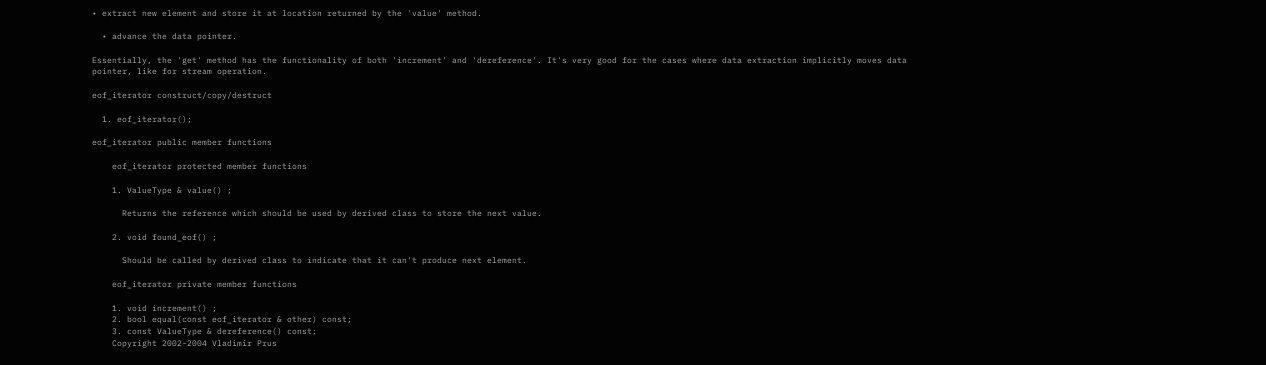• extract new element and store it at location returned by the 'value' method.

  • advance the data pointer.

Essentially, the 'get' method has the functionality of both 'increment' and 'dereference'. It's very good for the cases where data extraction implicitly moves data pointer, like for stream operation.

eof_iterator construct/copy/destruct

  1. eof_iterator();

eof_iterator public member functions

    eof_iterator protected member functions

    1. ValueType & value() ;

      Returns the reference which should be used by derived class to store the next value.

    2. void found_eof() ;

      Should be called by derived class to indicate that it can't produce next element.

    eof_iterator private member functions

    1. void increment() ;
    2. bool equal(const eof_iterator & other) const;
    3. const ValueType & dereference() const;
    Copyright 2002-2004 Vladimir Prus